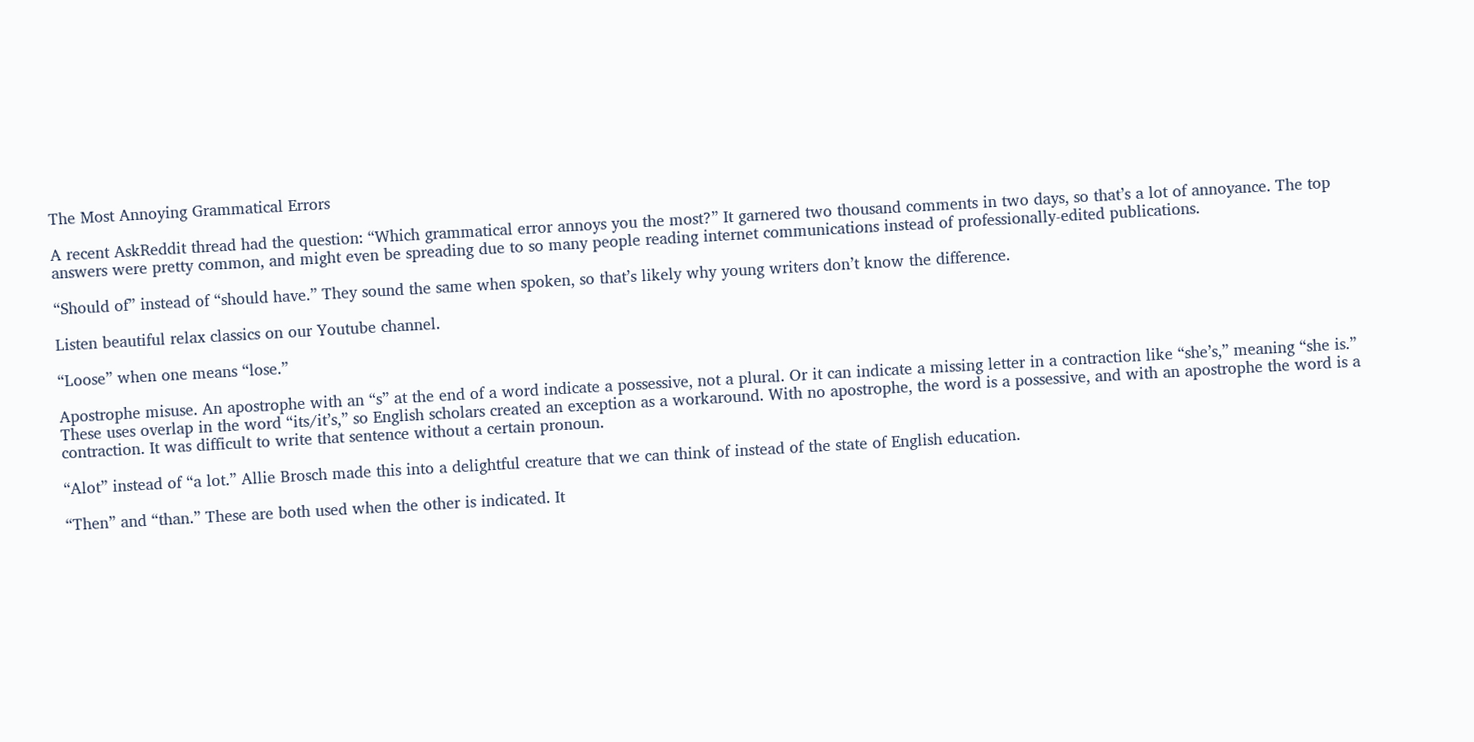The Most Annoying Grammatical Errors

A recent AskReddit thread had the question: “Which grammatical error annoys you the most?” It garnered two thousand comments in two days, so that’s a lot of annoyance. The top answers were pretty common, and might even be spreading due to so many people reading internet communications instead of professionally-edited publications.

“Should of” instead of “should have.” They sound the same when spoken, so that’s likely why young writers don’t know the difference.

Listen beautiful relax classics on our Youtube channel.

“Loose” when one means “lose.”

Apostrophe misuse. An apostrophe with an “s” at the end of a word indicate a possessive, not a plural. Or it can indicate a missing letter in a contraction like “she’s,” meaning “she is.” These uses overlap in the word “its/it’s,” so English scholars created an exception as a workaround. With no apostrophe, the word is a possessive, and with an apostrophe the word is a contraction. It was difficult to write that sentence without a certain pronoun.

“Alot” instead of “a lot.” Allie Brosch made this into a delightful creature that we can think of instead of the state of English education.

“Then” and “than.” These are both used when the other is indicated. It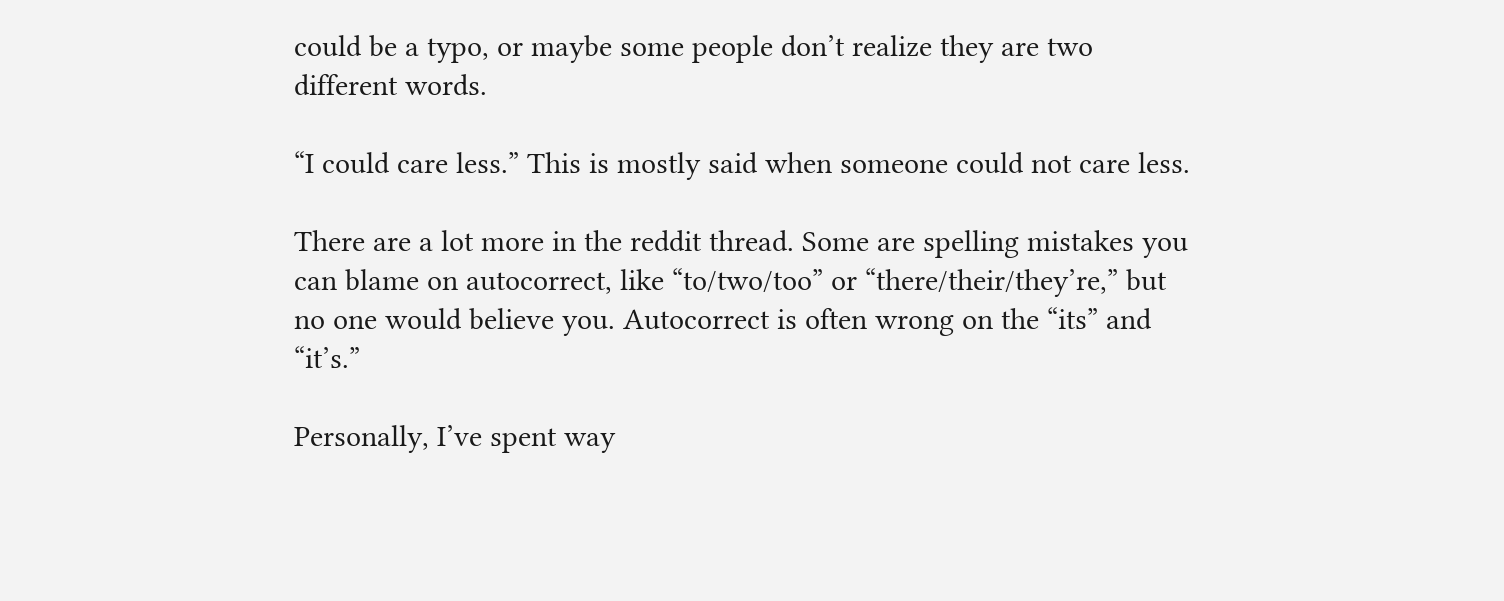could be a typo, or maybe some people don’t realize they are two different words.

“I could care less.” This is mostly said when someone could not care less.

There are a lot more in the reddit thread. Some are spelling mistakes you can blame on autocorrect, like “to/two/too” or “there/their/they’re,” but no one would believe you. Autocorrect is often wrong on the “its” and “it’s.”

Personally, I’ve spent way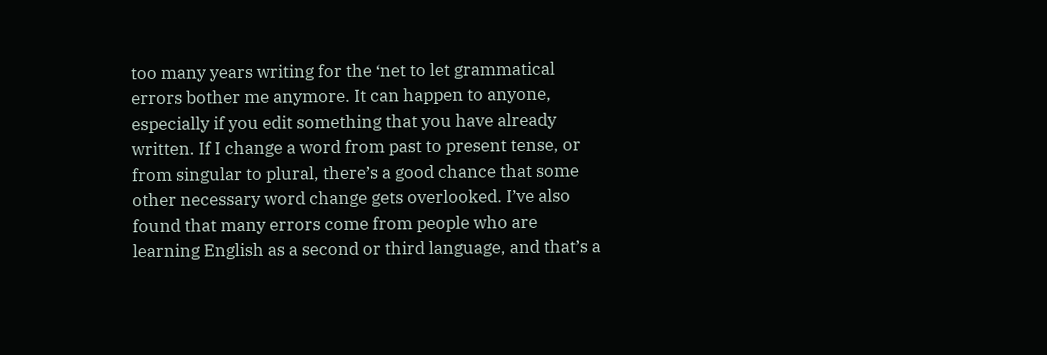too many years writing for the ‘net to let grammatical errors bother me anymore. It can happen to anyone, especially if you edit something that you have already written. If I change a word from past to present tense, or from singular to plural, there’s a good chance that some other necessary word change gets overlooked. I’ve also found that many errors come from people who are learning English as a second or third language, and that’s a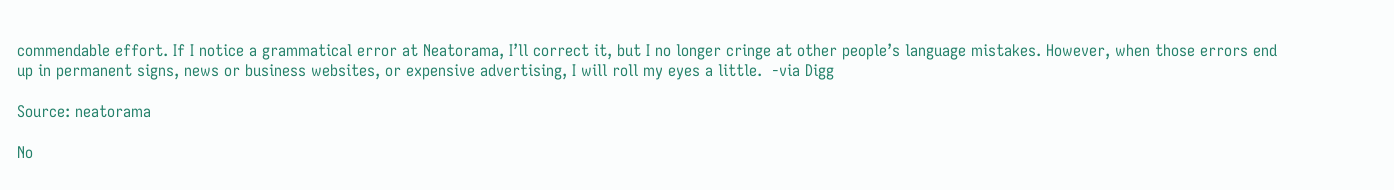commendable effort. If I notice a grammatical error at Neatorama, I’ll correct it, but I no longer cringe at other people’s language mistakes. However, when those errors end up in permanent signs, news or business websites, or expensive advertising, I will roll my eyes a little.  -via Digg

Source: neatorama

No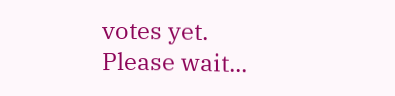votes yet.
Please wait...